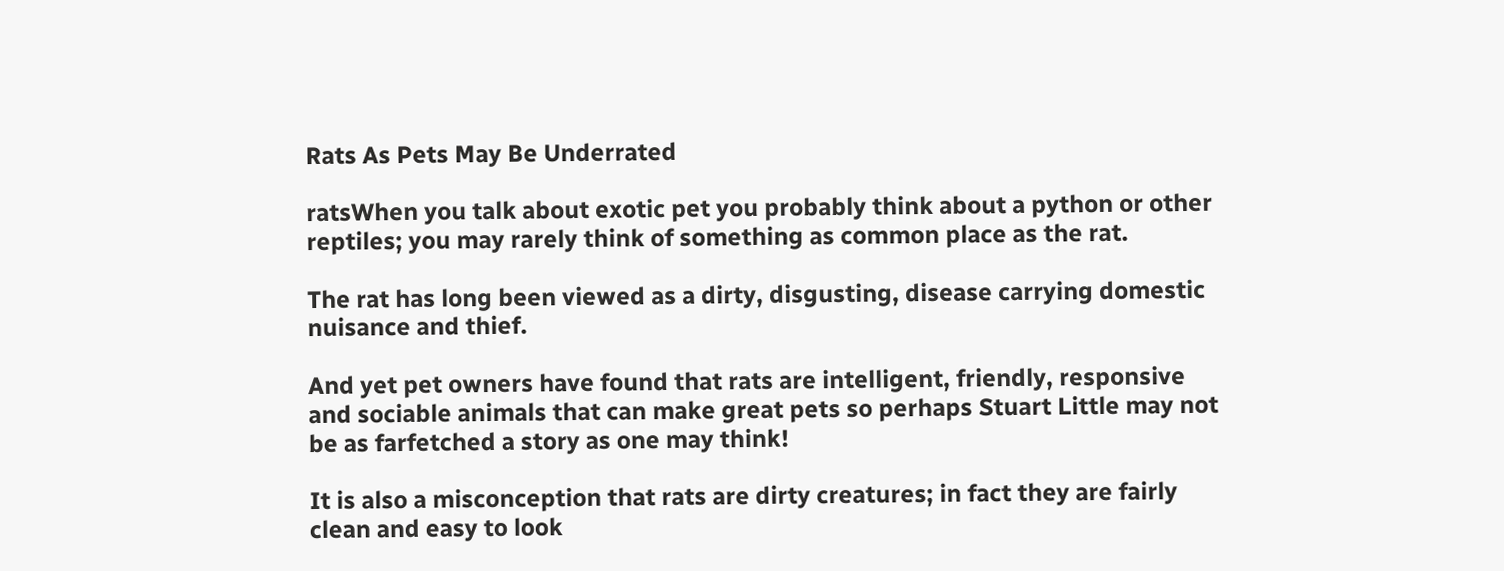Rats As Pets May Be Underrated

ratsWhen you talk about exotic pet you probably think about a python or other reptiles; you may rarely think of something as common place as the rat.

The rat has long been viewed as a dirty, disgusting, disease carrying domestic nuisance and thief.

And yet pet owners have found that rats are intelligent, friendly, responsive and sociable animals that can make great pets so perhaps Stuart Little may not be as farfetched a story as one may think!

It is also a misconception that rats are dirty creatures; in fact they are fairly clean and easy to look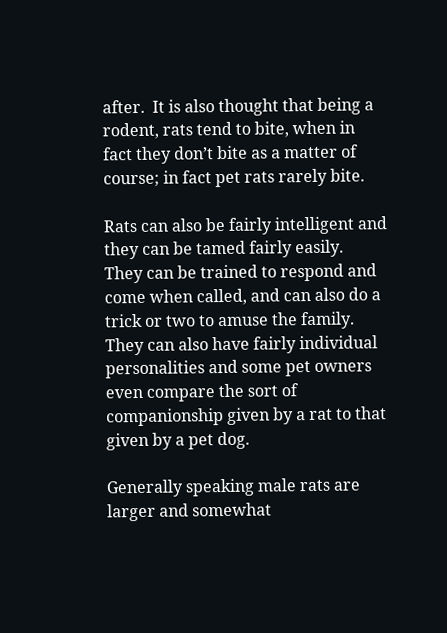after.  It is also thought that being a rodent, rats tend to bite, when in fact they don’t bite as a matter of course; in fact pet rats rarely bite.

Rats can also be fairly intelligent and they can be tamed fairly easily.  They can be trained to respond and come when called, and can also do a trick or two to amuse the family.  They can also have fairly individual personalities and some pet owners even compare the sort of companionship given by a rat to that given by a pet dog.

Generally speaking male rats are larger and somewhat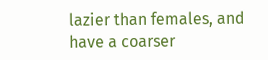lazier than females, and have a coarser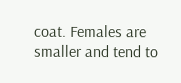coat. Females are smaller and tend to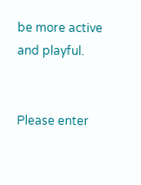be more active and playful.


Please enter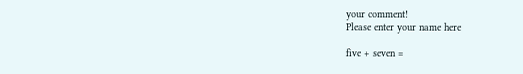your comment!
Please enter your name here

five + seven =